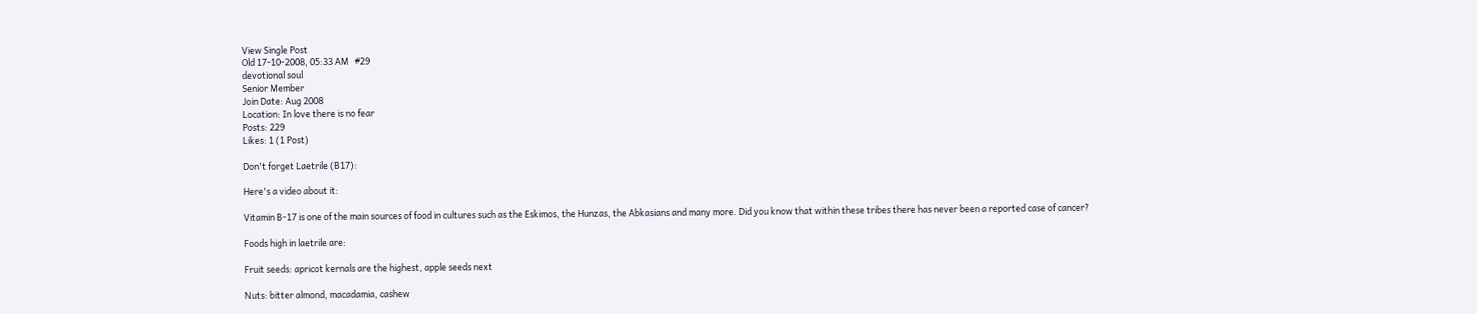View Single Post
Old 17-10-2008, 05:33 AM   #29
devotional soul
Senior Member
Join Date: Aug 2008
Location: In love there is no fear
Posts: 229
Likes: 1 (1 Post)

Don't forget Laetrile (B17):

Here's a video about it:

Vitamin B-17 is one of the main sources of food in cultures such as the Eskimos, the Hunzas, the Abkasians and many more. Did you know that within these tribes there has never been a reported case of cancer?

Foods high in laetrile are:

Fruit seeds: apricot kernals are the highest, apple seeds next

Nuts: bitter almond, macadamia, cashew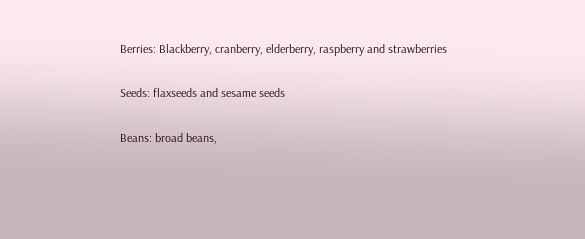Berries: Blackberry, cranberry, elderberry, raspberry and strawberries

Seeds: flaxseeds and sesame seeds

Beans: broad beans,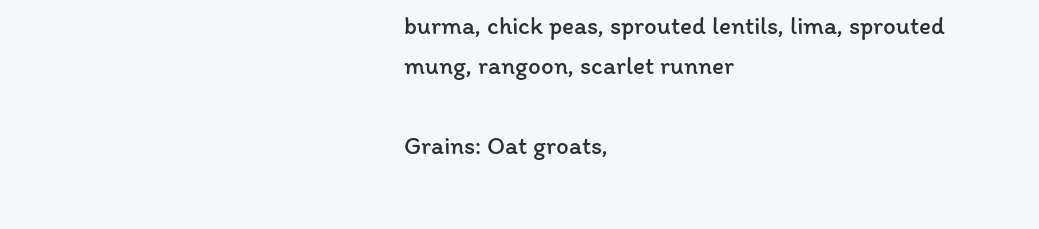burma, chick peas, sprouted lentils, lima, sprouted mung, rangoon, scarlet runner

Grains: Oat groats,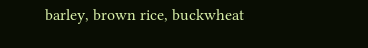barley, brown rice, buckwheat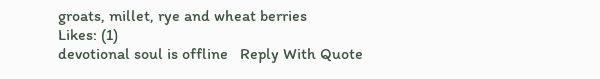groats, millet, rye and wheat berries
Likes: (1)
devotional soul is offline   Reply With Quote